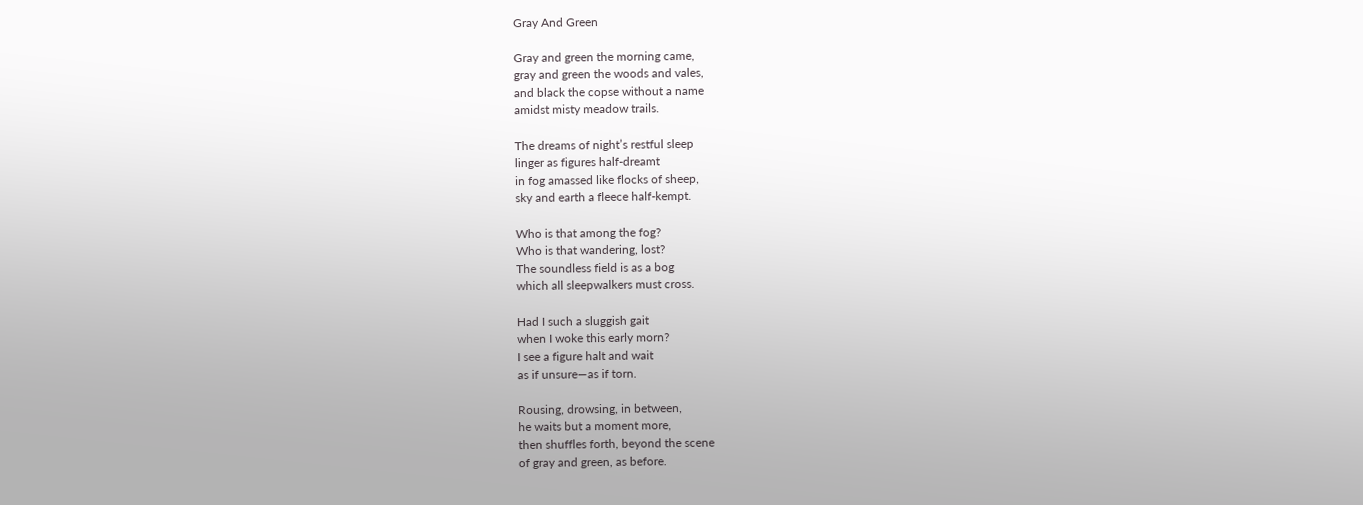Gray And Green

Gray and green the morning came,
gray and green the woods and vales,
and black the copse without a name
amidst misty meadow trails.

The dreams of night’s restful sleep
linger as figures half-dreamt
in fog amassed like flocks of sheep,
sky and earth a fleece half-kempt.

Who is that among the fog?
Who is that wandering, lost?
The soundless field is as a bog
which all sleepwalkers must cross.

Had I such a sluggish gait
when I woke this early morn?
I see a figure halt and wait
as if unsure—as if torn.

Rousing, drowsing, in between,
he waits but a moment more,
then shuffles forth, beyond the scene
of gray and green, as before.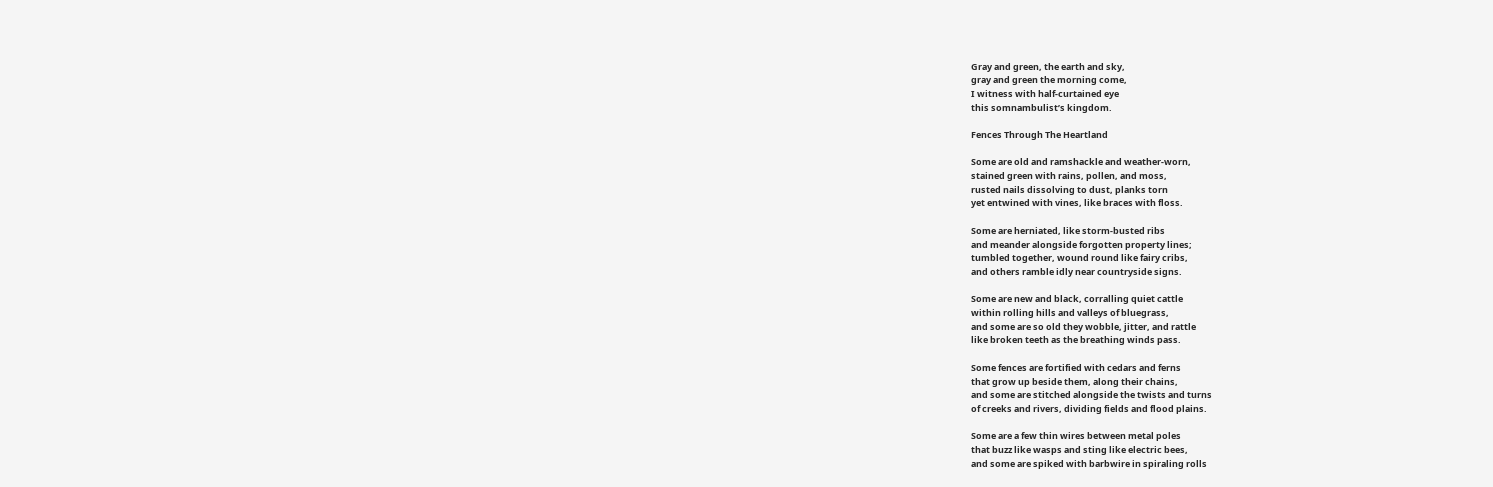Gray and green, the earth and sky,
gray and green the morning come,
I witness with half-curtained eye
this somnambulist’s kingdom.

Fences Through The Heartland

Some are old and ramshackle and weather-worn,
stained green with rains, pollen, and moss,
rusted nails dissolving to dust, planks torn
yet entwined with vines, like braces with floss.

Some are herniated, like storm-busted ribs
and meander alongside forgotten property lines;
tumbled together, wound round like fairy cribs,
and others ramble idly near countryside signs.

Some are new and black, corralling quiet cattle
within rolling hills and valleys of bluegrass,
and some are so old they wobble, jitter, and rattle
like broken teeth as the breathing winds pass.

Some fences are fortified with cedars and ferns
that grow up beside them, along their chains,
and some are stitched alongside the twists and turns
of creeks and rivers, dividing fields and flood plains.

Some are a few thin wires between metal poles
that buzz like wasps and sting like electric bees,
and some are spiked with barbwire in spiraling rolls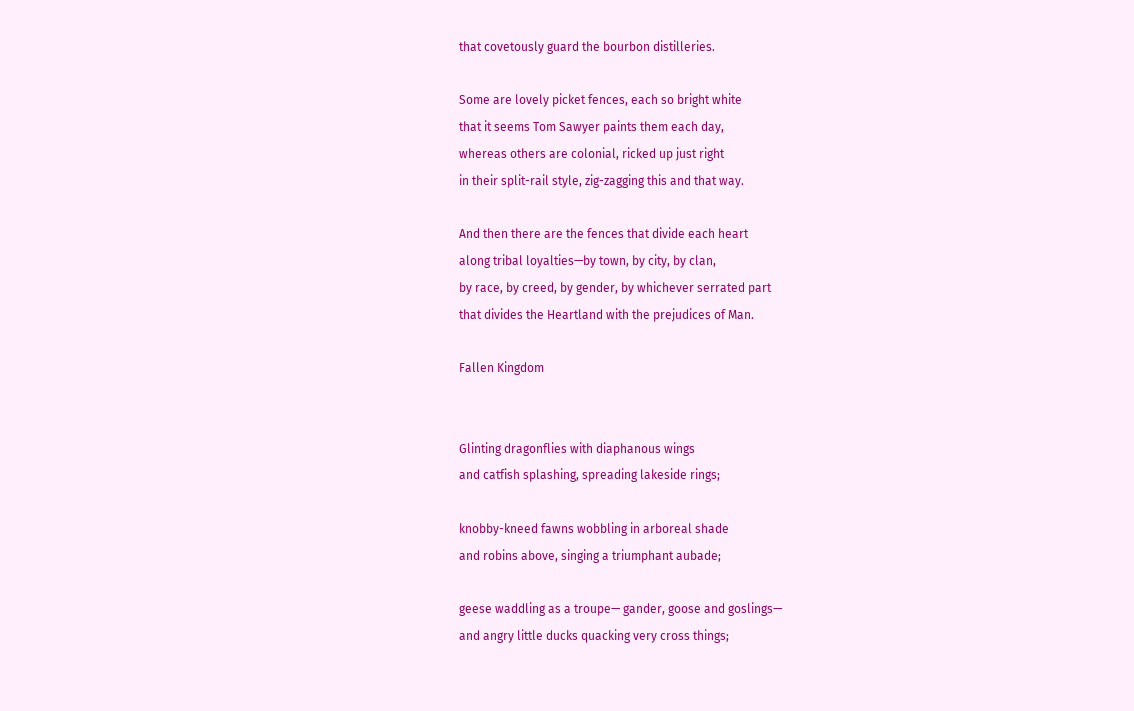that covetously guard the bourbon distilleries.

Some are lovely picket fences, each so bright white
that it seems Tom Sawyer paints them each day,
whereas others are colonial, ricked up just right
in their split-rail style, zig-zagging this and that way.

And then there are the fences that divide each heart
along tribal loyalties—by town, by city, by clan,
by race, by creed, by gender, by whichever serrated part
that divides the Heartland with the prejudices of Man.

Fallen Kingdom


Glinting dragonflies with diaphanous wings
and catfish splashing, spreading lakeside rings;

knobby-kneed fawns wobbling in arboreal shade
and robins above, singing a triumphant aubade;

geese waddling as a troupe— gander, goose and goslings—
and angry little ducks quacking very cross things;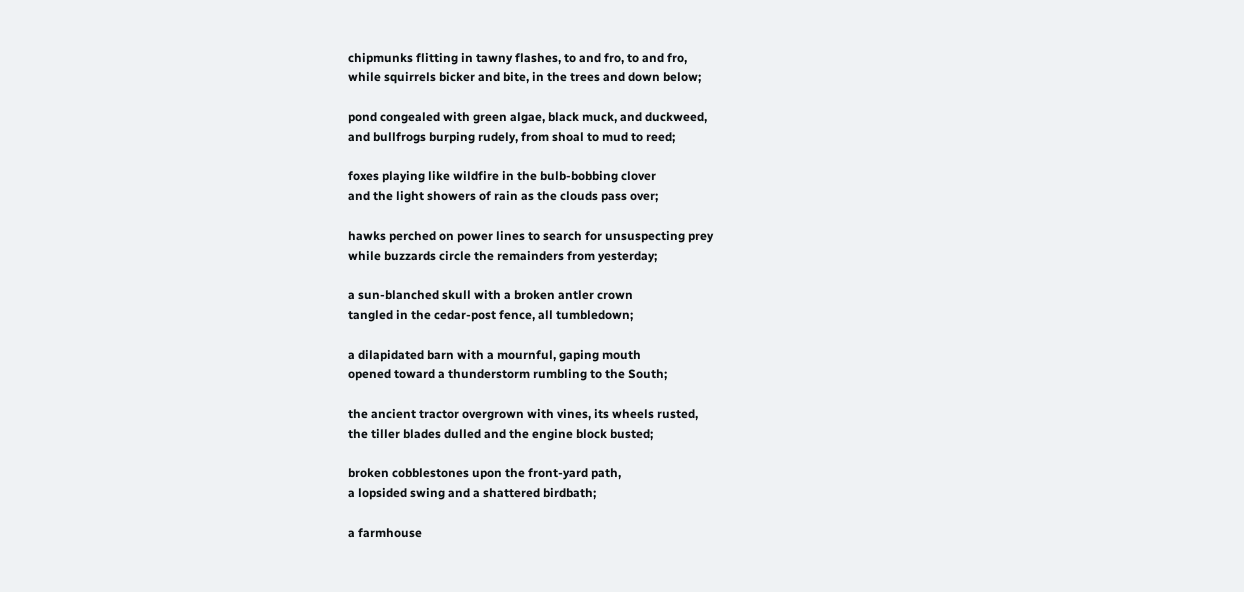chipmunks flitting in tawny flashes, to and fro, to and fro,
while squirrels bicker and bite, in the trees and down below;

pond congealed with green algae, black muck, and duckweed,
and bullfrogs burping rudely, from shoal to mud to reed;

foxes playing like wildfire in the bulb-bobbing clover
and the light showers of rain as the clouds pass over;

hawks perched on power lines to search for unsuspecting prey
while buzzards circle the remainders from yesterday;

a sun-blanched skull with a broken antler crown
tangled in the cedar-post fence, all tumbledown;

a dilapidated barn with a mournful, gaping mouth
opened toward a thunderstorm rumbling to the South;

the ancient tractor overgrown with vines, its wheels rusted,
the tiller blades dulled and the engine block busted;

broken cobblestones upon the front-yard path,
a lopsided swing and a shattered birdbath;

a farmhouse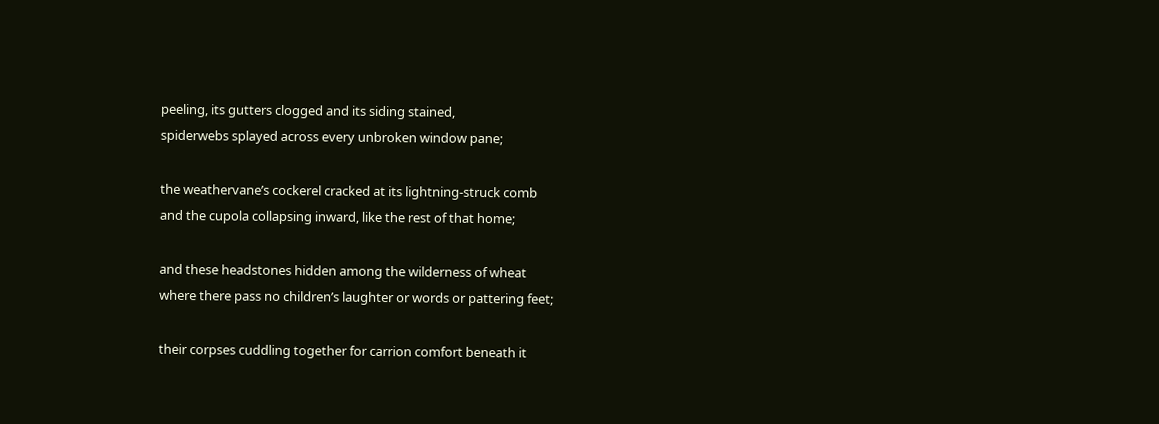peeling, its gutters clogged and its siding stained,
spiderwebs splayed across every unbroken window pane;

the weathervane’s cockerel cracked at its lightning-struck comb
and the cupola collapsing inward, like the rest of that home;

and these headstones hidden among the wilderness of wheat
where there pass no children’s laughter or words or pattering feet;

their corpses cuddling together for carrion comfort beneath it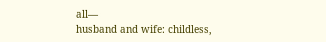all—
husband and wife: childless,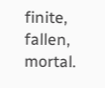finite, fallen, mortal.